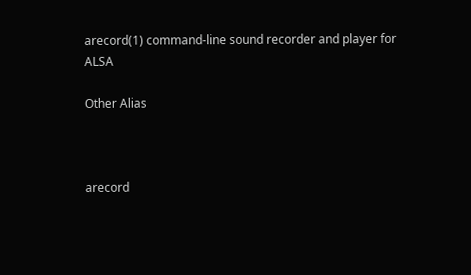arecord(1) command-line sound recorder and player for ALSA

Other Alias



arecord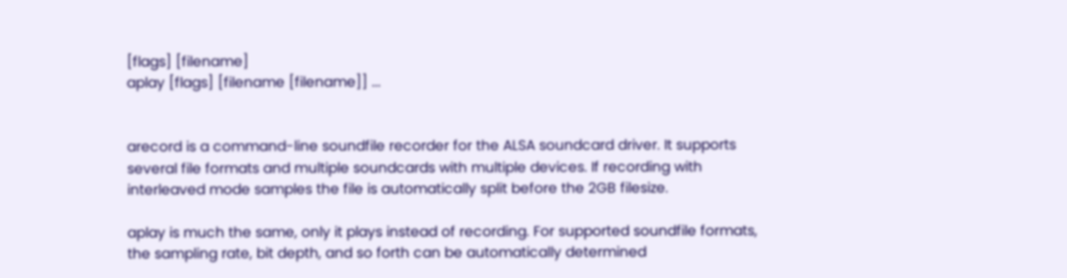[flags] [filename]
aplay [flags] [filename [filename]] ...


arecord is a command-line soundfile recorder for the ALSA soundcard driver. It supports several file formats and multiple soundcards with multiple devices. If recording with interleaved mode samples the file is automatically split before the 2GB filesize.

aplay is much the same, only it plays instead of recording. For supported soundfile formats, the sampling rate, bit depth, and so forth can be automatically determined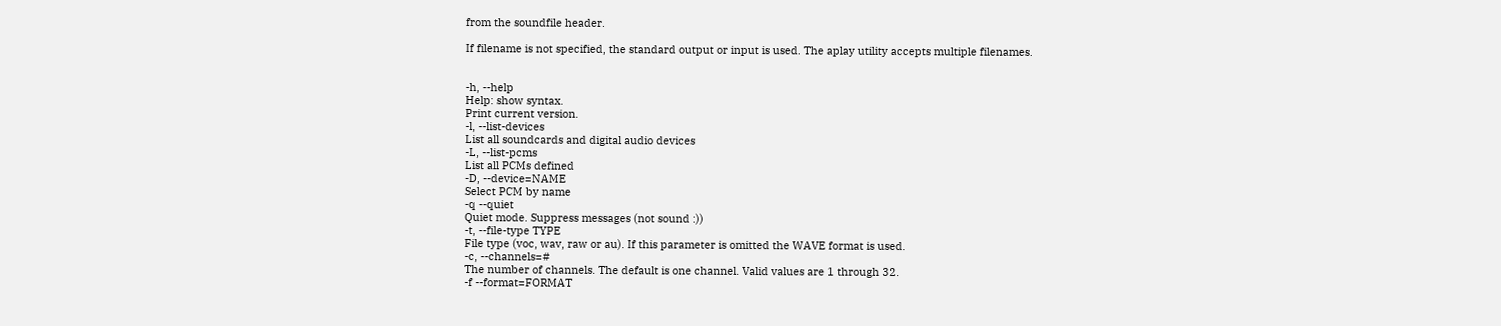from the soundfile header.

If filename is not specified, the standard output or input is used. The aplay utility accepts multiple filenames.


-h, --help
Help: show syntax.
Print current version.
-l, --list-devices
List all soundcards and digital audio devices
-L, --list-pcms
List all PCMs defined
-D, --device=NAME
Select PCM by name
-q --quiet
Quiet mode. Suppress messages (not sound :))
-t, --file-type TYPE
File type (voc, wav, raw or au). If this parameter is omitted the WAVE format is used.
-c, --channels=#
The number of channels. The default is one channel. Valid values are 1 through 32.
-f --format=FORMAT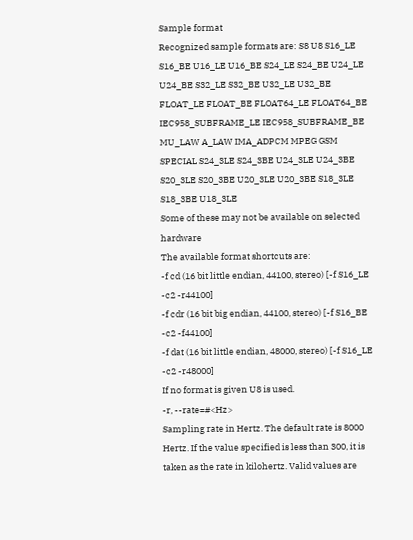Sample format
Recognized sample formats are: S8 U8 S16_LE S16_BE U16_LE U16_BE S24_LE S24_BE U24_LE U24_BE S32_LE S32_BE U32_LE U32_BE FLOAT_LE FLOAT_BE FLOAT64_LE FLOAT64_BE IEC958_SUBFRAME_LE IEC958_SUBFRAME_BE MU_LAW A_LAW IMA_ADPCM MPEG GSM SPECIAL S24_3LE S24_3BE U24_3LE U24_3BE S20_3LE S20_3BE U20_3LE U20_3BE S18_3LE S18_3BE U18_3LE
Some of these may not be available on selected hardware
The available format shortcuts are:
-f cd (16 bit little endian, 44100, stereo) [-f S16_LE -c2 -r44100]
-f cdr (16 bit big endian, 44100, stereo) [-f S16_BE -c2 -f44100]
-f dat (16 bit little endian, 48000, stereo) [-f S16_LE -c2 -r48000]
If no format is given U8 is used.
-r, --rate=#<Hz>
Sampling rate in Hertz. The default rate is 8000 Hertz. If the value specified is less than 300, it is taken as the rate in kilohertz. Valid values are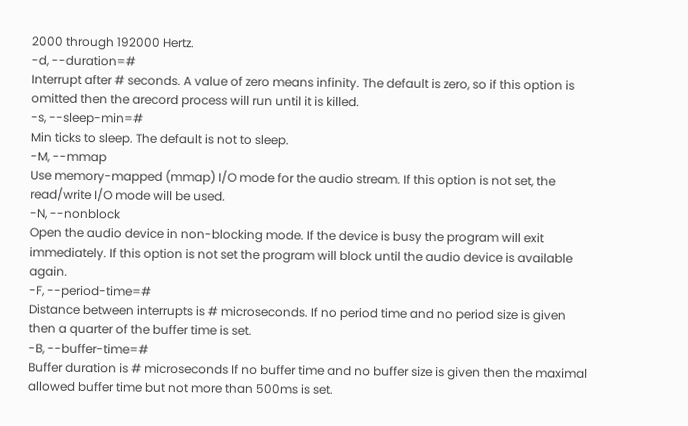2000 through 192000 Hertz.
-d, --duration=#
Interrupt after # seconds. A value of zero means infinity. The default is zero, so if this option is omitted then the arecord process will run until it is killed.
-s, --sleep-min=#
Min ticks to sleep. The default is not to sleep.
-M, --mmap
Use memory-mapped (mmap) I/O mode for the audio stream. If this option is not set, the read/write I/O mode will be used.
-N, --nonblock
Open the audio device in non-blocking mode. If the device is busy the program will exit immediately. If this option is not set the program will block until the audio device is available again.
-F, --period-time=#
Distance between interrupts is # microseconds. If no period time and no period size is given then a quarter of the buffer time is set.
-B, --buffer-time=#
Buffer duration is # microseconds If no buffer time and no buffer size is given then the maximal allowed buffer time but not more than 500ms is set.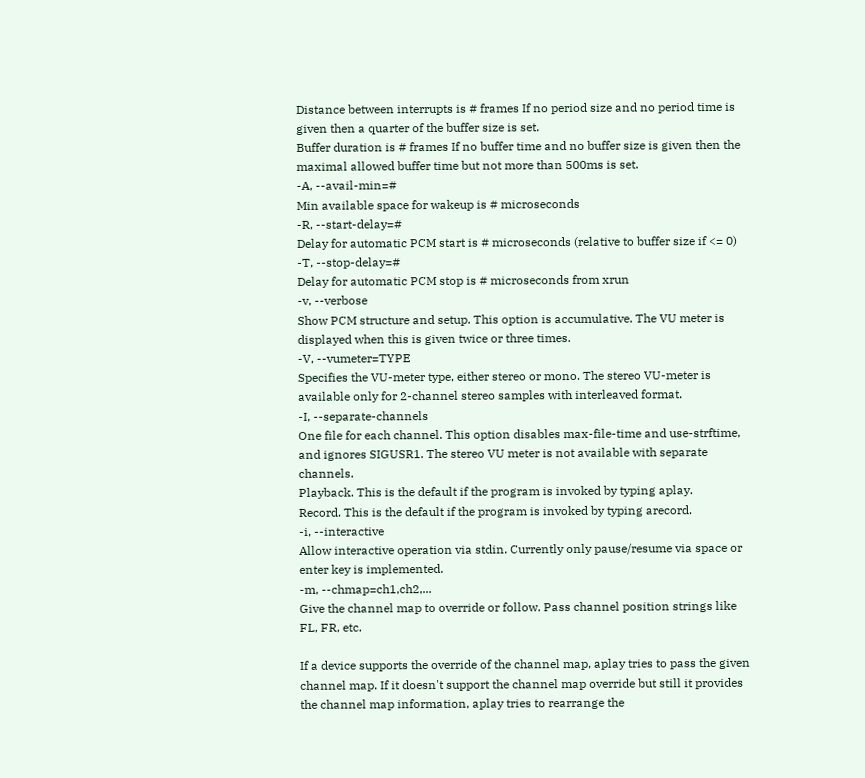Distance between interrupts is # frames If no period size and no period time is given then a quarter of the buffer size is set.
Buffer duration is # frames If no buffer time and no buffer size is given then the maximal allowed buffer time but not more than 500ms is set.
-A, --avail-min=#
Min available space for wakeup is # microseconds
-R, --start-delay=#
Delay for automatic PCM start is # microseconds (relative to buffer size if <= 0)
-T, --stop-delay=#
Delay for automatic PCM stop is # microseconds from xrun
-v, --verbose
Show PCM structure and setup. This option is accumulative. The VU meter is displayed when this is given twice or three times.
-V, --vumeter=TYPE
Specifies the VU-meter type, either stereo or mono. The stereo VU-meter is available only for 2-channel stereo samples with interleaved format.
-I, --separate-channels
One file for each channel. This option disables max-file-time and use-strftime, and ignores SIGUSR1. The stereo VU meter is not available with separate channels.
Playback. This is the default if the program is invoked by typing aplay.
Record. This is the default if the program is invoked by typing arecord.
-i, --interactive
Allow interactive operation via stdin. Currently only pause/resume via space or enter key is implemented.
-m, --chmap=ch1,ch2,...
Give the channel map to override or follow. Pass channel position strings like FL, FR, etc.

If a device supports the override of the channel map, aplay tries to pass the given channel map. If it doesn't support the channel map override but still it provides the channel map information, aplay tries to rearrange the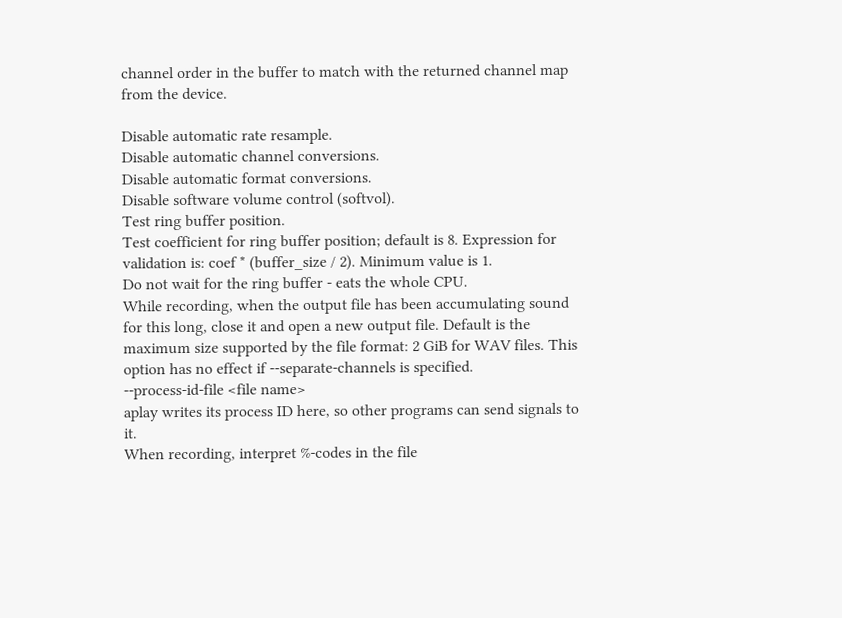channel order in the buffer to match with the returned channel map from the device.

Disable automatic rate resample.
Disable automatic channel conversions.
Disable automatic format conversions.
Disable software volume control (softvol).
Test ring buffer position.
Test coefficient for ring buffer position; default is 8. Expression for validation is: coef * (buffer_size / 2). Minimum value is 1.
Do not wait for the ring buffer - eats the whole CPU.
While recording, when the output file has been accumulating sound for this long, close it and open a new output file. Default is the maximum size supported by the file format: 2 GiB for WAV files. This option has no effect if --separate-channels is specified.
--process-id-file <file name>
aplay writes its process ID here, so other programs can send signals to it.
When recording, interpret %-codes in the file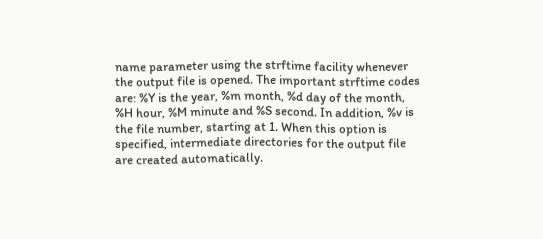name parameter using the strftime facility whenever the output file is opened. The important strftime codes are: %Y is the year, %m month, %d day of the month, %H hour, %M minute and %S second. In addition, %v is the file number, starting at 1. When this option is specified, intermediate directories for the output file are created automatically.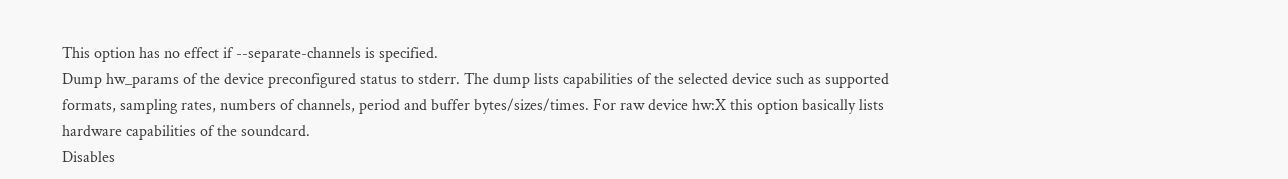This option has no effect if --separate-channels is specified.
Dump hw_params of the device preconfigured status to stderr. The dump lists capabilities of the selected device such as supported formats, sampling rates, numbers of channels, period and buffer bytes/sizes/times. For raw device hw:X this option basically lists hardware capabilities of the soundcard.
Disables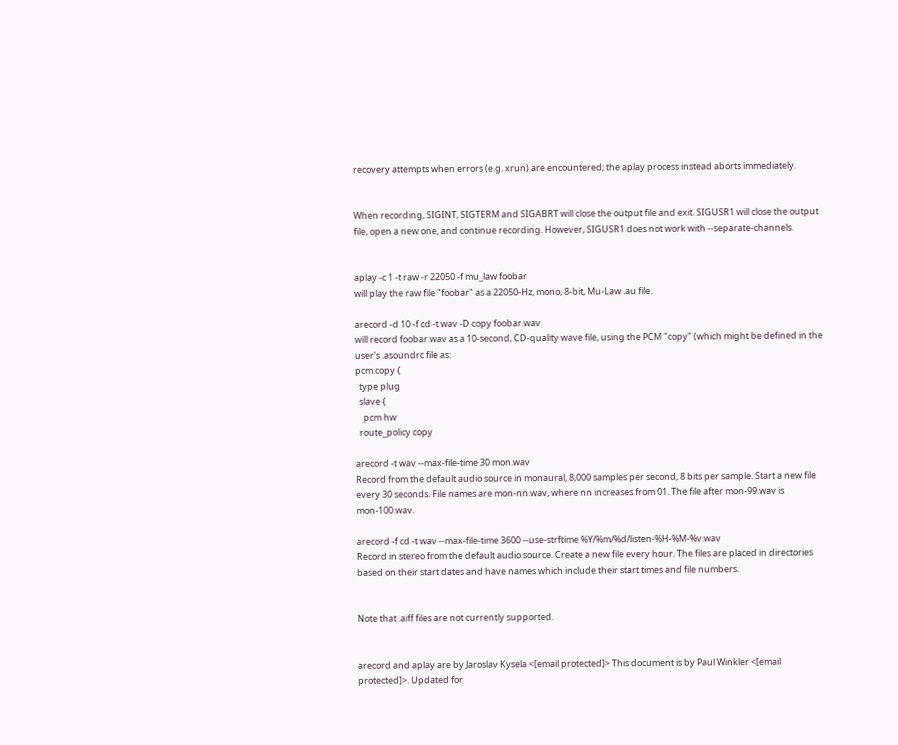recovery attempts when errors (e.g. xrun) are encountered; the aplay process instead aborts immediately.


When recording, SIGINT, SIGTERM and SIGABRT will close the output file and exit. SIGUSR1 will close the output file, open a new one, and continue recording. However, SIGUSR1 does not work with --separate-channels.


aplay -c 1 -t raw -r 22050 -f mu_law foobar
will play the raw file "foobar" as a 22050-Hz, mono, 8-bit, Mu-Law .au file.

arecord -d 10 -f cd -t wav -D copy foobar.wav
will record foobar.wav as a 10-second, CD-quality wave file, using the PCM "copy" (which might be defined in the user's .asoundrc file as:
pcm.copy {
  type plug
  slave {
    pcm hw
  route_policy copy

arecord -t wav --max-file-time 30 mon.wav
Record from the default audio source in monaural, 8,000 samples per second, 8 bits per sample. Start a new file every 30 seconds. File names are mon-nn.wav, where nn increases from 01. The file after mon-99.wav is mon-100.wav.

arecord -f cd -t wav --max-file-time 3600 --use-strftime %Y/%m/%d/listen-%H-%M-%v.wav
Record in stereo from the default audio source. Create a new file every hour. The files are placed in directories based on their start dates and have names which include their start times and file numbers.


Note that .aiff files are not currently supported.


arecord and aplay are by Jaroslav Kysela <[email protected]> This document is by Paul Winkler <[email protected]>. Updated for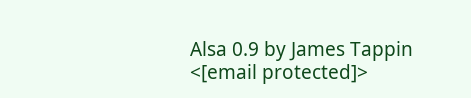Alsa 0.9 by James Tappin <[email protected]>